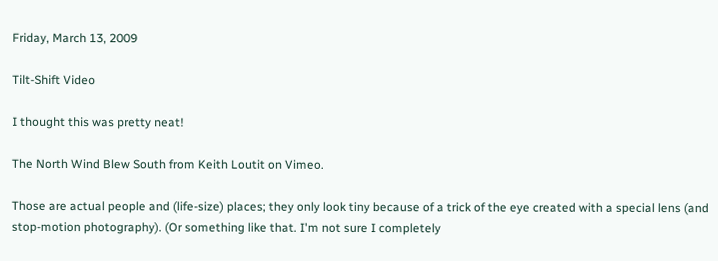Friday, March 13, 2009

Tilt-Shift Video

I thought this was pretty neat!

The North Wind Blew South from Keith Loutit on Vimeo.

Those are actual people and (life-size) places; they only look tiny because of a trick of the eye created with a special lens (and stop-motion photography). (Or something like that. I'm not sure I completely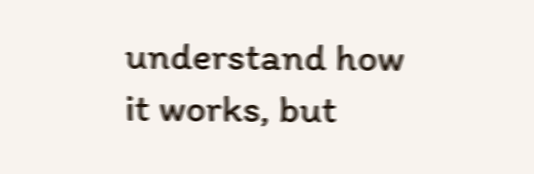understand how it works, but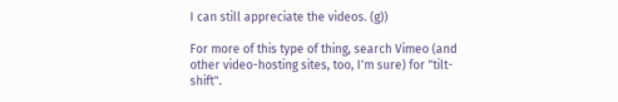I can still appreciate the videos. (g))

For more of this type of thing, search Vimeo (and other video-hosting sites, too, I'm sure) for "tilt-shift".